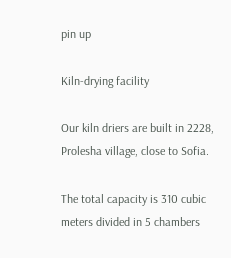pin up

Kiln-drying facility

Our kiln driers are built in 2228, Prolesha village, close to Sofia.

The total capacity is 310 cubic meters divided in 5 chambers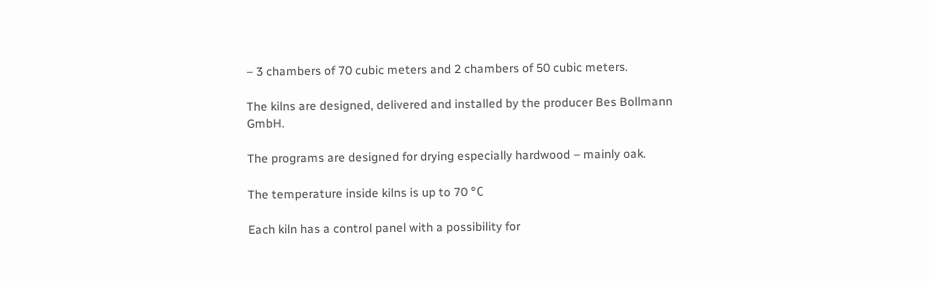– 3 chambers of 70 cubic meters and 2 chambers of 50 cubic meters.

The kilns are designed, delivered and installed by the producer Bes Bollmann GmbH.

The programs are designed for drying especially hardwood – mainly oak.

The temperature inside kilns is up to 70 °С

Each kiln has a control panel with a possibility for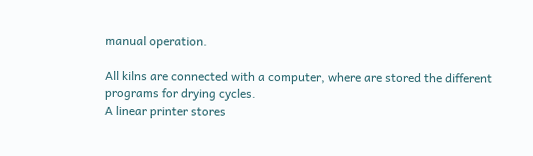manual operation.

All kilns are connected with a computer, where are stored the different programs for drying cycles.
A linear printer stores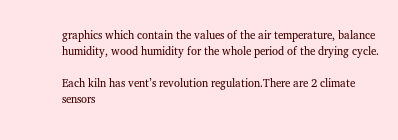graphics which contain the values of the air temperature, balance humidity, wood humidity for the whole period of the drying cycle.

Each kiln has vent’s revolution regulation.There are 2 climate sensors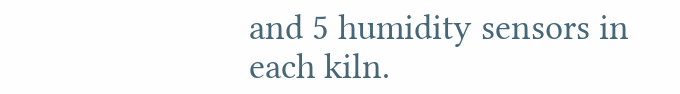and 5 humidity sensors in each kiln.